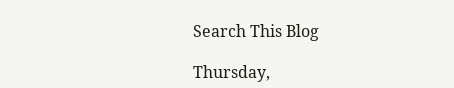Search This Blog

Thursday,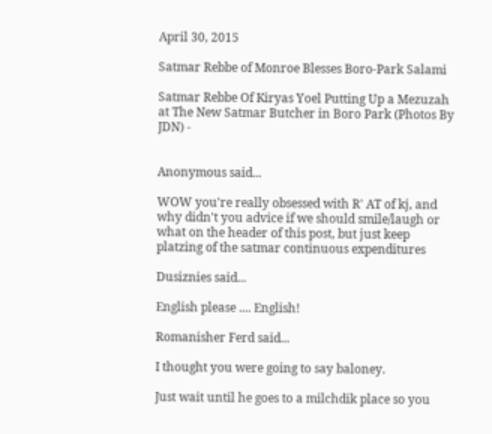April 30, 2015

Satmar Rebbe of Monroe Blesses Boro-Park Salami

Satmar Rebbe Of Kiryas Yoel Putting Up a Mezuzah at The New Satmar Butcher in Boro Park (Photos By JDN) -


Anonymous said...

WOW you're really obsessed with R' AT of kj, and why didn't you advice if we should smile/laugh or what on the header of this post, but just keep platzing of the satmar continuous expenditures

Dusiznies said...

English please .... English!

Romanisher Ferd said...

I thought you were going to say baloney.

Just wait until he goes to a milchdik place so you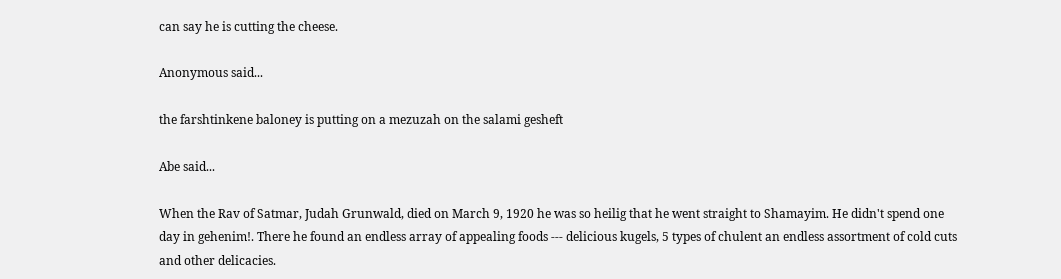can say he is cutting the cheese.

Anonymous said...

the farshtinkene baloney is putting on a mezuzah on the salami gesheft

Abe said...

When the Rav of Satmar, Judah Grunwald, died on March 9, 1920 he was so heilig that he went straight to Shamayim. He didn't spend one day in gehenim!. There he found an endless array of appealing foods --- delicious kugels, 5 types of chulent an endless assortment of cold cuts and other delicacies.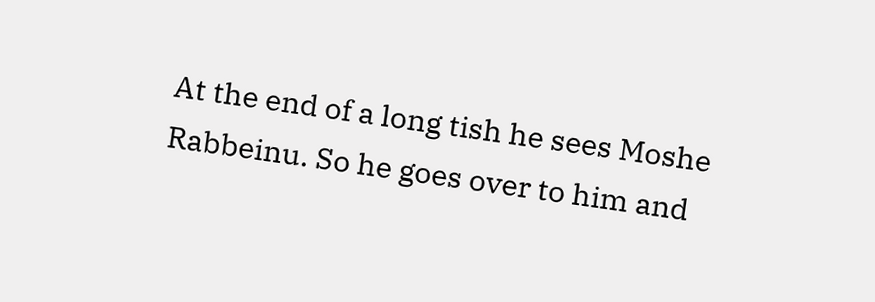At the end of a long tish he sees Moshe Rabbeinu. So he goes over to him and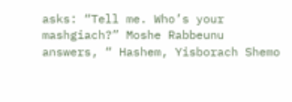asks: “Tell me. Who’s your mashgiach?” Moshe Rabbeunu answers, “ Hashem, Yisborach Shemo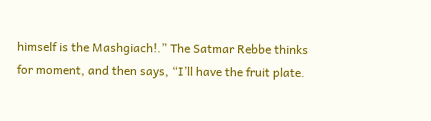himself is the Mashgiach!.” The Satmar Rebbe thinks for moment, and then says, “I’ll have the fruit plate.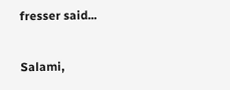fresser said...

Salami,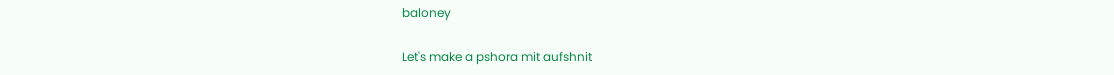baloney

Let's make a pshora mit aufshnit